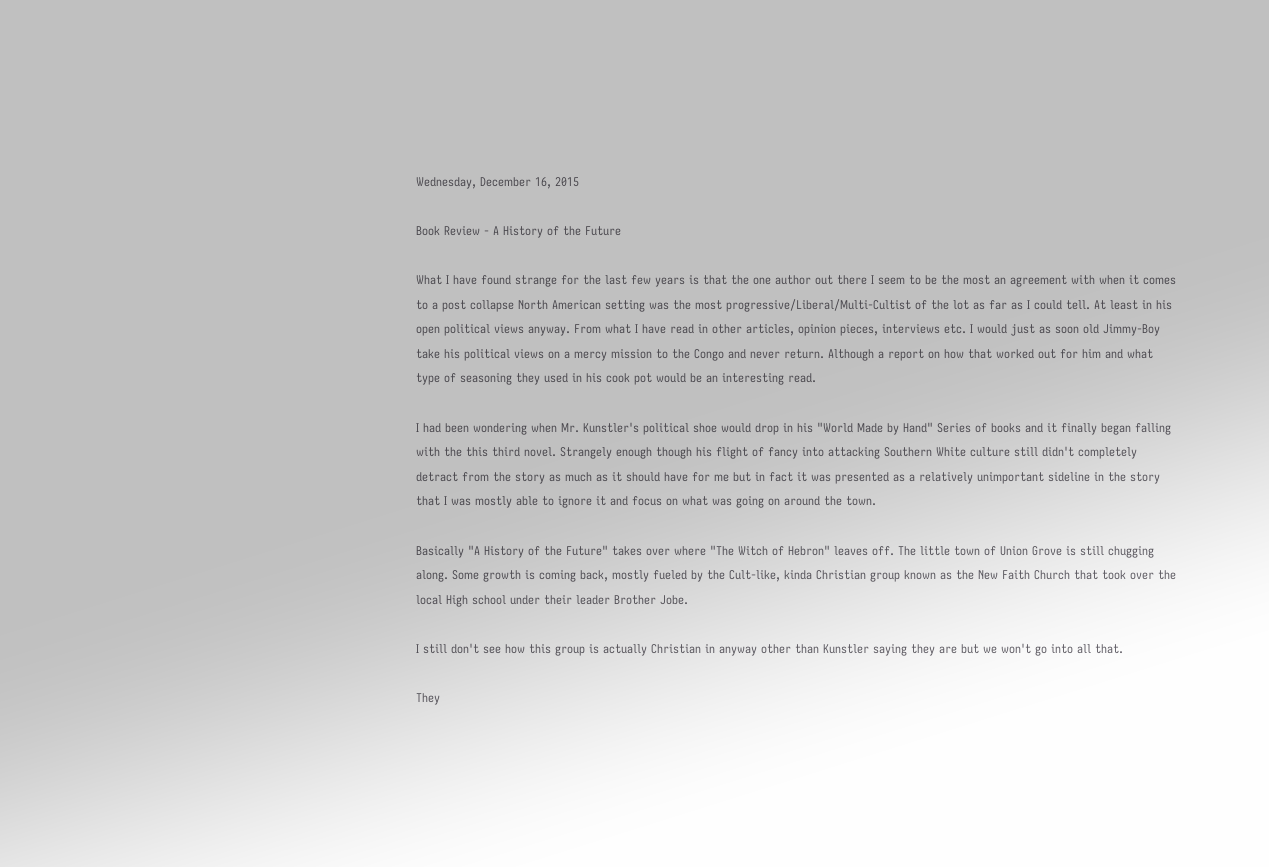Wednesday, December 16, 2015

Book Review - A History of the Future

What I have found strange for the last few years is that the one author out there I seem to be the most an agreement with when it comes to a post collapse North American setting was the most progressive/Liberal/Multi-Cultist of the lot as far as I could tell. At least in his open political views anyway. From what I have read in other articles, opinion pieces, interviews etc. I would just as soon old Jimmy-Boy take his political views on a mercy mission to the Congo and never return. Although a report on how that worked out for him and what type of seasoning they used in his cook pot would be an interesting read.

I had been wondering when Mr. Kunstler's political shoe would drop in his "World Made by Hand" Series of books and it finally began falling with the this third novel. Strangely enough though his flight of fancy into attacking Southern White culture still didn't completely detract from the story as much as it should have for me but in fact it was presented as a relatively unimportant sideline in the story that I was mostly able to ignore it and focus on what was going on around the town.

Basically "A History of the Future" takes over where "The Witch of Hebron" leaves off. The little town of Union Grove is still chugging along. Some growth is coming back, mostly fueled by the Cult-like, kinda Christian group known as the New Faith Church that took over the local High school under their leader Brother Jobe.

I still don't see how this group is actually Christian in anyway other than Kunstler saying they are but we won't go into all that.

They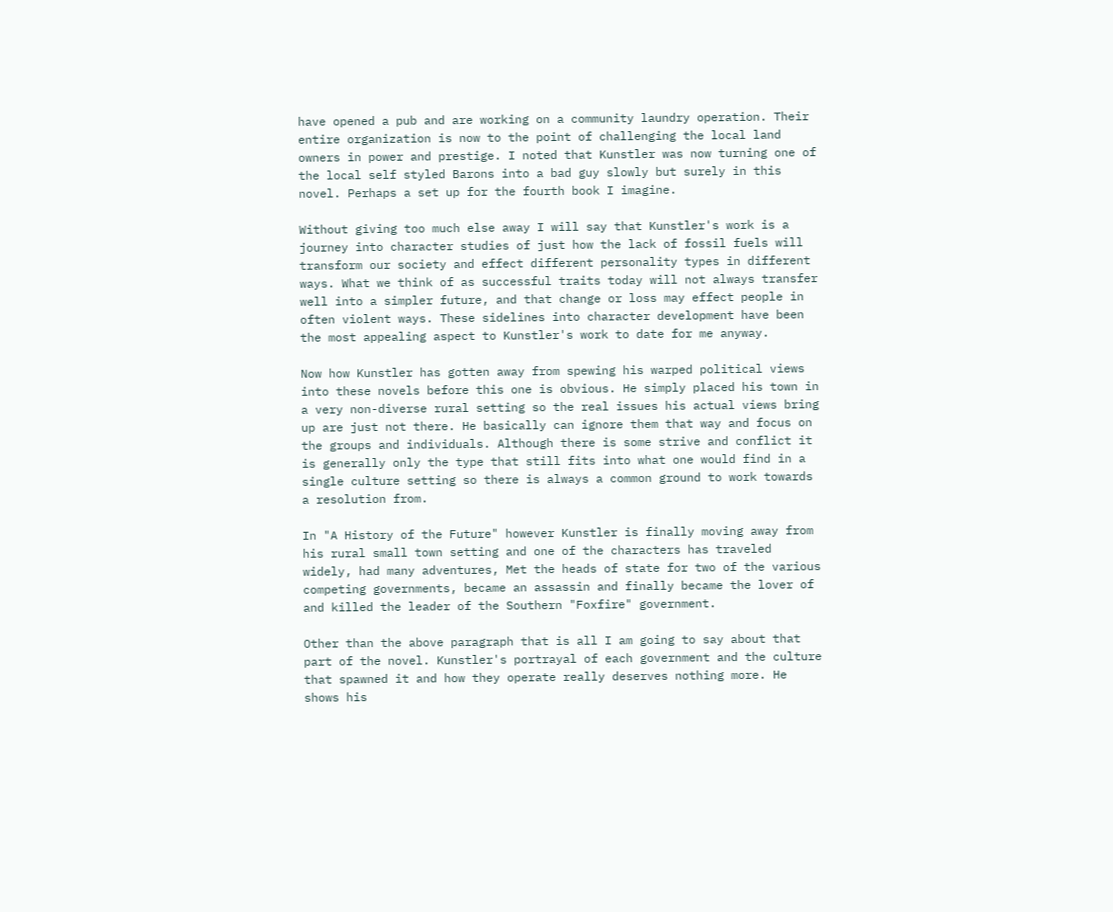have opened a pub and are working on a community laundry operation. Their entire organization is now to the point of challenging the local land owners in power and prestige. I noted that Kunstler was now turning one of the local self styled Barons into a bad guy slowly but surely in this novel. Perhaps a set up for the fourth book I imagine.

Without giving too much else away I will say that Kunstler's work is a journey into character studies of just how the lack of fossil fuels will transform our society and effect different personality types in different ways. What we think of as successful traits today will not always transfer well into a simpler future, and that change or loss may effect people in often violent ways. These sidelines into character development have been the most appealing aspect to Kunstler's work to date for me anyway.

Now how Kunstler has gotten away from spewing his warped political views into these novels before this one is obvious. He simply placed his town in a very non-diverse rural setting so the real issues his actual views bring up are just not there. He basically can ignore them that way and focus on the groups and individuals. Although there is some strive and conflict it is generally only the type that still fits into what one would find in a single culture setting so there is always a common ground to work towards a resolution from.

In "A History of the Future" however Kunstler is finally moving away from his rural small town setting and one of the characters has traveled widely, had many adventures, Met the heads of state for two of the various competing governments, became an assassin and finally became the lover of and killed the leader of the Southern "Foxfire" government.

Other than the above paragraph that is all I am going to say about that part of the novel. Kunstler's portrayal of each government and the culture that spawned it and how they operate really deserves nothing more. He shows his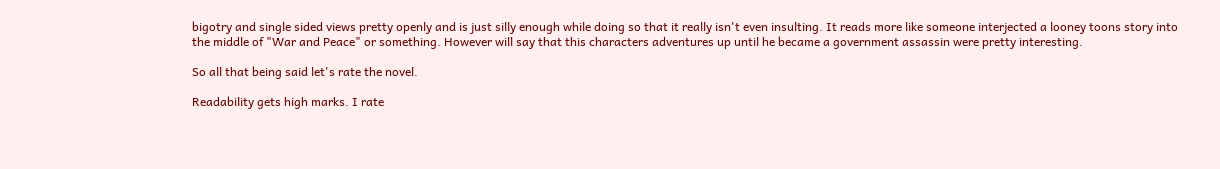bigotry and single sided views pretty openly and is just silly enough while doing so that it really isn't even insulting. It reads more like someone interjected a looney toons story into the middle of "War and Peace" or something. However will say that this characters adventures up until he became a government assassin were pretty interesting.

So all that being said let's rate the novel.

Readability gets high marks. I rate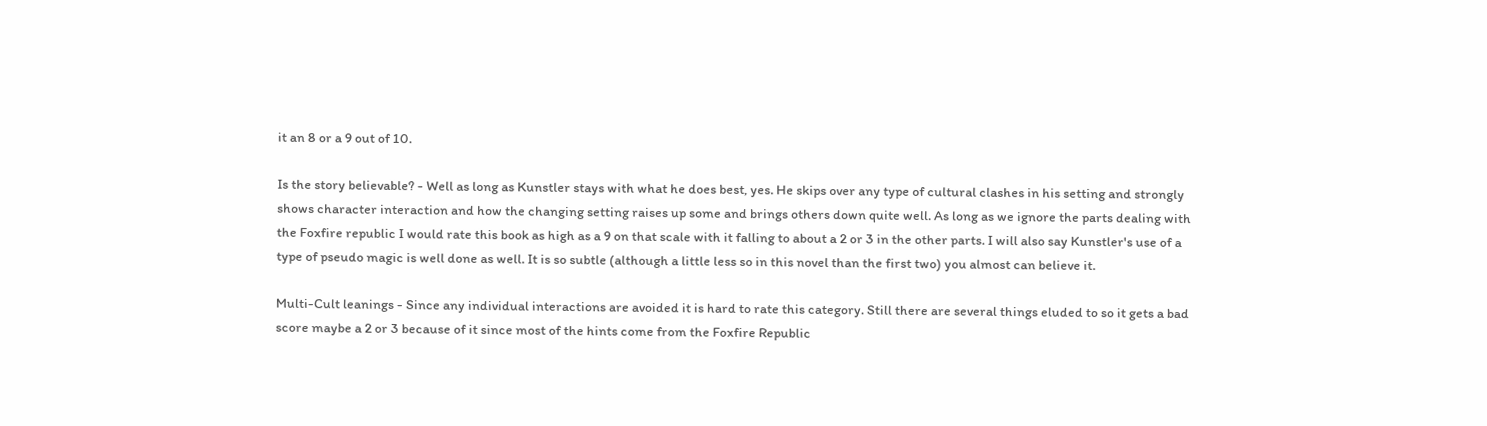it an 8 or a 9 out of 10.

Is the story believable? - Well as long as Kunstler stays with what he does best, yes. He skips over any type of cultural clashes in his setting and strongly shows character interaction and how the changing setting raises up some and brings others down quite well. As long as we ignore the parts dealing with the Foxfire republic I would rate this book as high as a 9 on that scale with it falling to about a 2 or 3 in the other parts. I will also say Kunstler's use of a type of pseudo magic is well done as well. It is so subtle (although a little less so in this novel than the first two) you almost can believe it.

Multi-Cult leanings - Since any individual interactions are avoided it is hard to rate this category. Still there are several things eluded to so it gets a bad score maybe a 2 or 3 because of it since most of the hints come from the Foxfire Republic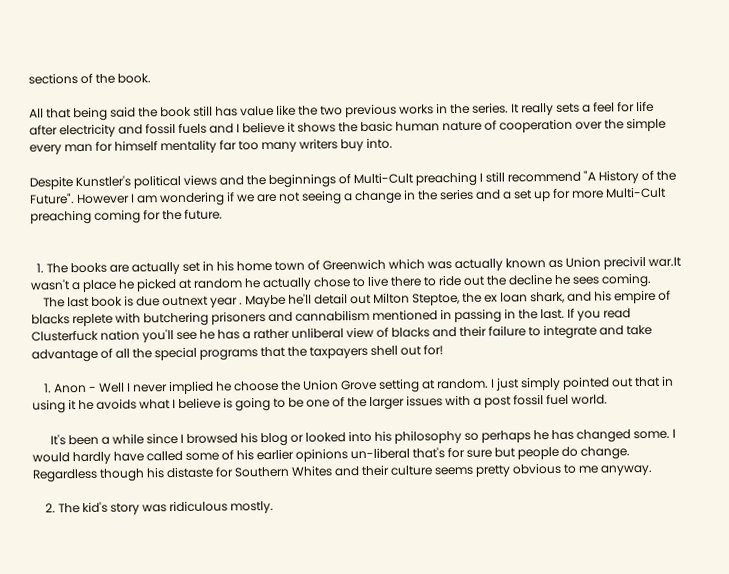sections of the book.

All that being said the book still has value like the two previous works in the series. It really sets a feel for life after electricity and fossil fuels and I believe it shows the basic human nature of cooperation over the simple every man for himself mentality far too many writers buy into.

Despite Kunstler's political views and the beginnings of Multi-Cult preaching I still recommend "A History of the Future". However I am wondering if we are not seeing a change in the series and a set up for more Multi-Cult preaching coming for the future.


  1. The books are actually set in his home town of Greenwich which was actually known as Union precivil war.It wasn't a place he picked at random he actually chose to live there to ride out the decline he sees coming.
    The last book is due outnext year . Maybe he'll detail out Milton Steptoe, the ex loan shark, and his empire of blacks replete with butchering prisoners and cannabilism mentioned in passing in the last. If you read Clusterfuck nation you'll see he has a rather unliberal view of blacks and their failure to integrate and take advantage of all the special programs that the taxpayers shell out for!

    1. Anon - Well I never implied he choose the Union Grove setting at random. I just simply pointed out that in using it he avoids what I believe is going to be one of the larger issues with a post fossil fuel world.

      It's been a while since I browsed his blog or looked into his philosophy so perhaps he has changed some. I would hardly have called some of his earlier opinions un-liberal that's for sure but people do change. Regardless though his distaste for Southern Whites and their culture seems pretty obvious to me anyway.

    2. The kid's story was ridiculous mostly.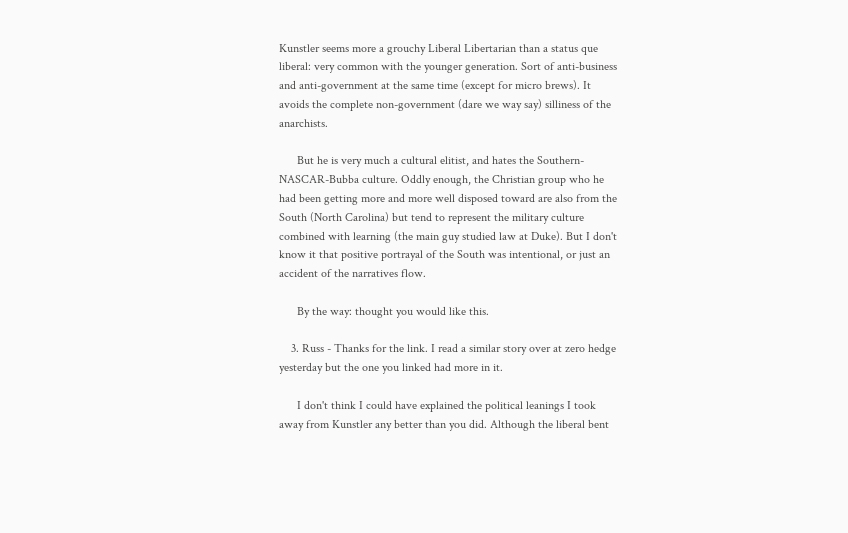Kunstler seems more a grouchy Liberal Libertarian than a status que liberal: very common with the younger generation. Sort of anti-business and anti-government at the same time (except for micro brews). It avoids the complete non-government (dare we way say) silliness of the anarchists.

      But he is very much a cultural elitist, and hates the Southern-NASCAR-Bubba culture. Oddly enough, the Christian group who he had been getting more and more well disposed toward are also from the South (North Carolina) but tend to represent the military culture combined with learning (the main guy studied law at Duke). But I don't know it that positive portrayal of the South was intentional, or just an accident of the narratives flow.

      By the way: thought you would like this.

    3. Russ - Thanks for the link. I read a similar story over at zero hedge yesterday but the one you linked had more in it.

      I don't think I could have explained the political leanings I took away from Kunstler any better than you did. Although the liberal bent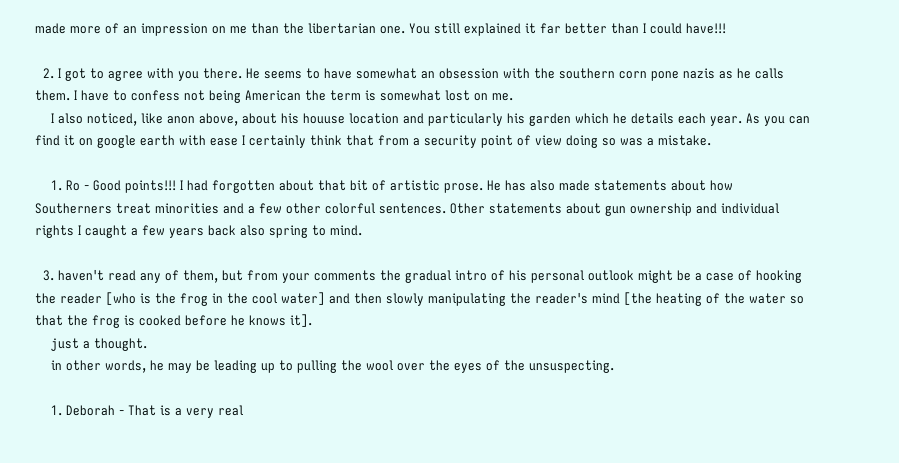made more of an impression on me than the libertarian one. You still explained it far better than I could have!!!

  2. I got to agree with you there. He seems to have somewhat an obsession with the southern corn pone nazis as he calls them. I have to confess not being American the term is somewhat lost on me.
    I also noticed, like anon above, about his houuse location and particularly his garden which he details each year. As you can find it on google earth with ease I certainly think that from a security point of view doing so was a mistake.

    1. Ro - Good points!!! I had forgotten about that bit of artistic prose. He has also made statements about how Southerners treat minorities and a few other colorful sentences. Other statements about gun ownership and individual rights I caught a few years back also spring to mind.

  3. haven't read any of them, but from your comments the gradual intro of his personal outlook might be a case of hooking the reader [who is the frog in the cool water] and then slowly manipulating the reader's mind [the heating of the water so that the frog is cooked before he knows it].
    just a thought.
    in other words, he may be leading up to pulling the wool over the eyes of the unsuspecting.

    1. Deborah - That is a very real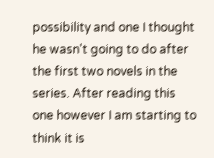possibility and one I thought he wasn't going to do after the first two novels in the series. After reading this one however I am starting to think it is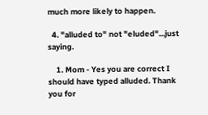much more likely to happen.

  4. "alluded to" not "eluded"...just saying.

    1. Mom - Yes you are correct I should have typed alluded. Thank you for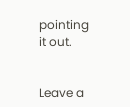pointing it out.


Leave a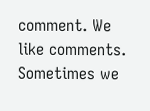comment. We like comments. Sometimes we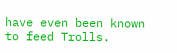have even been known to feed Trolls.